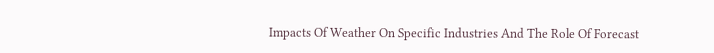Impacts Of Weather On Specific Industries And The Role Of Forecast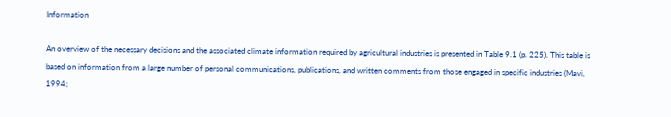Information

An overview of the necessary decisions and the associated climate information required by agricultural industries is presented in Table 9.1 (p. 225). This table is based on information from a large number of personal communications, publications, and written comments from those engaged in specific industries (Mavi, 1994;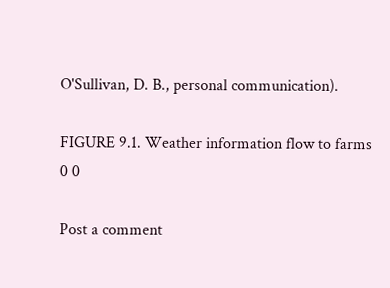O'Sullivan, D. B., personal communication).

FIGURE 9.1. Weather information flow to farms
0 0

Post a comment